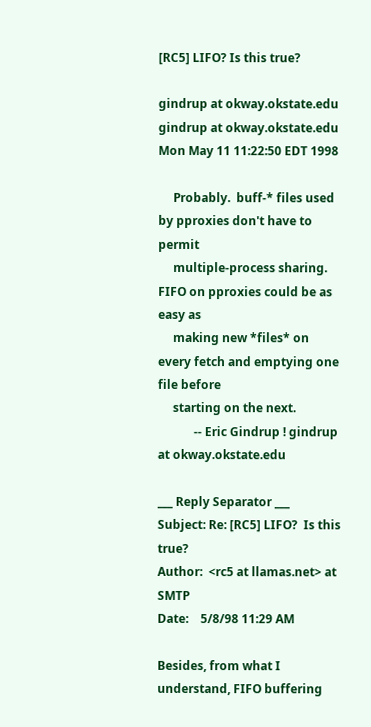[RC5] LIFO? Is this true?

gindrup at okway.okstate.edu gindrup at okway.okstate.edu
Mon May 11 11:22:50 EDT 1998

     Probably.  buff-* files used by pproxies don't have to permit
     multiple-process sharing.  FIFO on pproxies could be as easy as
     making new *files* on every fetch and emptying one file before
     starting on the next.
            -- Eric Gindrup ! gindrup at okway.okstate.edu

___ Reply Separator ___
Subject: Re: [RC5] LIFO?  Is this true?
Author:  <rc5 at llamas.net> at SMTP
Date:    5/8/98 11:29 AM

Besides, from what I understand, FIFO buffering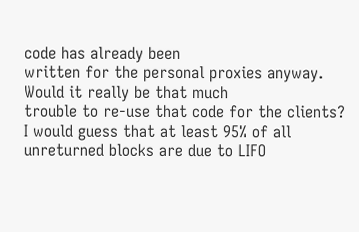code has already been
written for the personal proxies anyway. Would it really be that much
trouble to re-use that code for the clients?
I would guess that at least 95% of all unreturned blocks are due to LIFO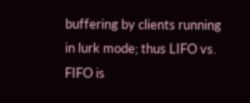buffering by clients running in lurk mode; thus LIFO vs. FIFO is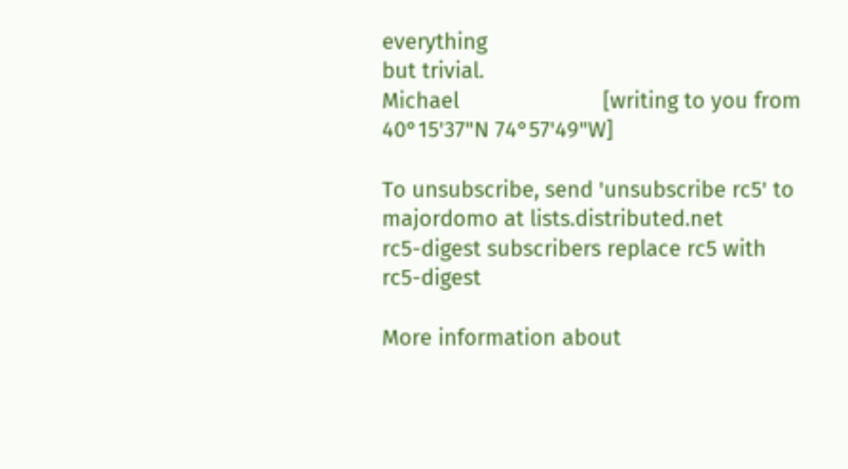everything
but trivial.
Michael                        [writing to you from 40°15'37"N 74°57'49"W]

To unsubscribe, send 'unsubscribe rc5' to majordomo at lists.distributed.net
rc5-digest subscribers replace rc5 with rc5-digest

More information about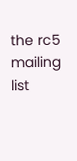the rc5 mailing list